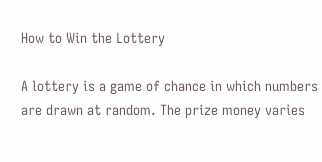How to Win the Lottery

A lottery is a game of chance in which numbers are drawn at random. The prize money varies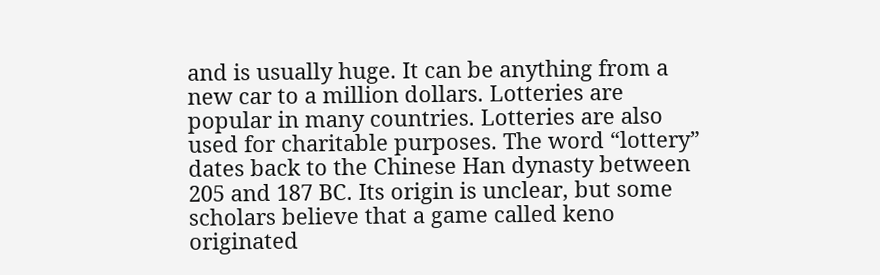and is usually huge. It can be anything from a new car to a million dollars. Lotteries are popular in many countries. Lotteries are also used for charitable purposes. The word “lottery” dates back to the Chinese Han dynasty between 205 and 187 BC. Its origin is unclear, but some scholars believe that a game called keno originated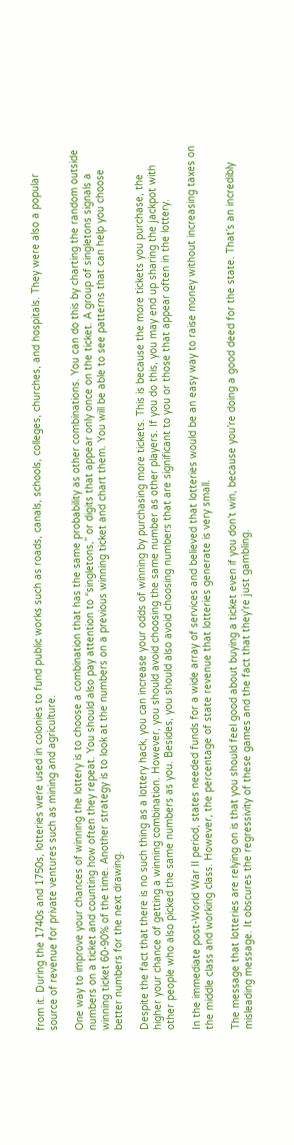from it. During the 1740s and 1750s, lotteries were used in colonies to fund public works such as roads, canals, schools, colleges, churches, and hospitals. They were also a popular source of revenue for private ventures such as mining and agriculture.

One way to improve your chances of winning the lottery is to choose a combination that has the same probability as other combinations. You can do this by charting the random outside numbers on a ticket and counting how often they repeat. You should also pay attention to “singletons,” or digits that appear only once on the ticket. A group of singletons signals a winning ticket 60-90% of the time. Another strategy is to look at the numbers on a previous winning ticket and chart them. You will be able to see patterns that can help you choose better numbers for the next drawing.

Despite the fact that there is no such thing as a lottery hack, you can increase your odds of winning by purchasing more tickets. This is because the more tickets you purchase, the higher your chance of getting a winning combination. However, you should avoid choosing the same number as other players. If you do this, you may end up sharing the jackpot with other people who also picked the same numbers as you. Besides, you should also avoid choosing numbers that are significant to you or those that appear often in the lottery.

In the immediate post-World War II period, states needed funds for a wide array of services and believed that lotteries would be an easy way to raise money without increasing taxes on the middle class and working class. However, the percentage of state revenue that lotteries generate is very small.

The message that lotteries are relying on is that you should feel good about buying a ticket even if you don’t win, because you’re doing a good deed for the state. That’s an incredibly misleading message. It obscures the regressivity of these games and the fact that they’re just gambling.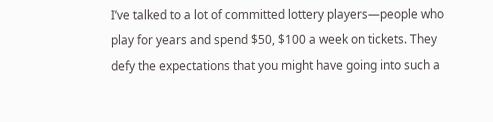I’ve talked to a lot of committed lottery players—people who play for years and spend $50, $100 a week on tickets. They defy the expectations that you might have going into such a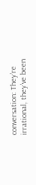conversation: They’re irrational, they’ve been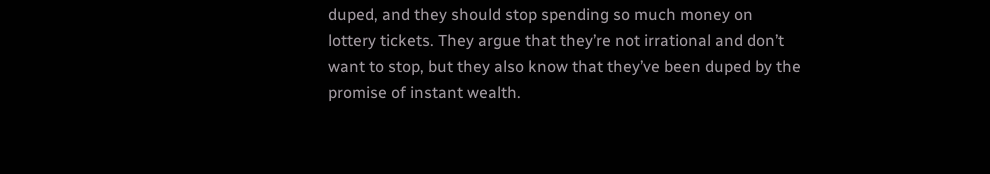duped, and they should stop spending so much money on lottery tickets. They argue that they’re not irrational and don’t want to stop, but they also know that they’ve been duped by the promise of instant wealth.